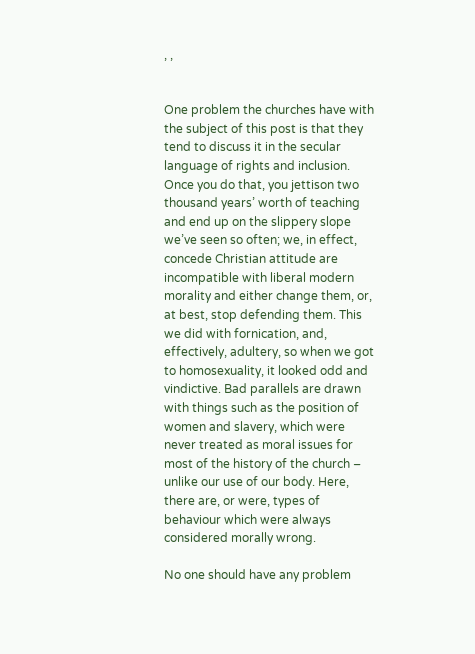, ,


One problem the churches have with the subject of this post is that they tend to discuss it in the secular language of rights and inclusion. Once you do that, you jettison two thousand years’ worth of teaching and end up on the slippery slope we’ve seen so often; we, in effect, concede Christian attitude are incompatible with liberal modern morality and either change them, or, at best, stop defending them. This we did with fornication, and, effectively, adultery, so when we got to homosexuality, it looked odd and vindictive. Bad parallels are drawn with things such as the position of women and slavery, which were never treated as moral issues for most of the history of the church – unlike our use of our body. Here, there are, or were, types of behaviour which were always considered morally wrong.

No one should have any problem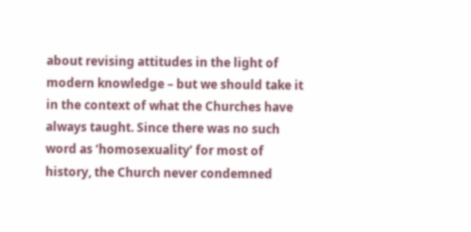about revising attitudes in the light of modern knowledge – but we should take it in the context of what the Churches have always taught. Since there was no such word as ‘homosexuality’ for most of history, the Church never condemned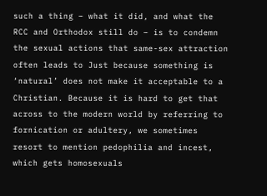such a thing – what it did, and what the RCC and Orthodox still do – is to condemn the sexual actions that same-sex attraction often leads to Just because something is ‘natural’ does not make it acceptable to a Christian. Because it is hard to get that across to the modern world by referring to fornication or adultery, we sometimes resort to mention pedophilia and incest, which gets homosexuals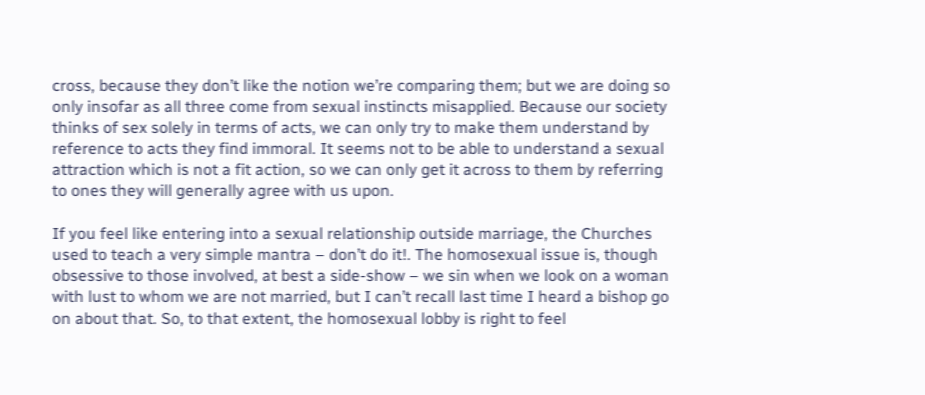cross, because they don’t like the notion we’re comparing them; but we are doing so only insofar as all three come from sexual instincts misapplied. Because our society thinks of sex solely in terms of acts, we can only try to make them understand by reference to acts they find immoral. It seems not to be able to understand a sexual attraction which is not a fit action, so we can only get it across to them by referring to ones they will generally agree with us upon.

If you feel like entering into a sexual relationship outside marriage, the Churches used to teach a very simple mantra – don’t do it!. The homosexual issue is, though obsessive to those involved, at best a side-show – we sin when we look on a woman with lust to whom we are not married, but I can’t recall last time I heard a bishop go on about that. So, to that extent, the homosexual lobby is right to feel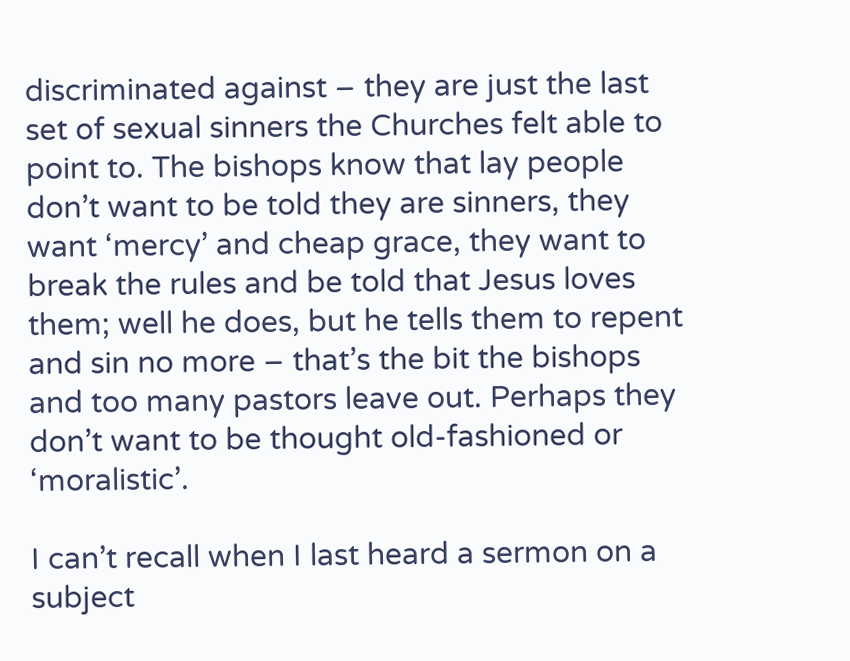discriminated against – they are just the last set of sexual sinners the Churches felt able to point to. The bishops know that lay people don’t want to be told they are sinners, they want ‘mercy’ and cheap grace, they want to break the rules and be told that Jesus loves them; well he does, but he tells them to repent and sin no more – that’s the bit the bishops and too many pastors leave out. Perhaps they don’t want to be thought old-fashioned or ‘moralistic’.

I can’t recall when I last heard a sermon on a subject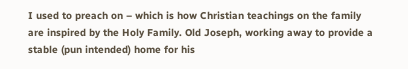I used to preach on – which is how Christian teachings on the family are inspired by the Holy Family. Old Joseph, working away to provide a stable (pun intended) home for his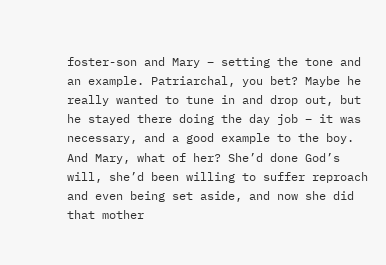foster-son and Mary – setting the tone and an example. Patriarchal, you bet? Maybe he really wanted to tune in and drop out, but he stayed there doing the day job – it was necessary, and a good example to the boy. And Mary, what of her? She’d done God’s will, she’d been willing to suffer reproach and even being set aside, and now she did that mother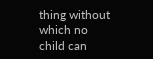thing without which no child can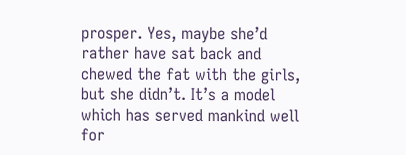prosper. Yes, maybe she’d rather have sat back and chewed the fat with the girls, but she didn’t. It’s a model which has served mankind well for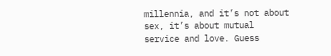millennia, and it’s not about sex, it’s about mutual service and love. Guess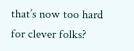that’s now too hard for clever folks?